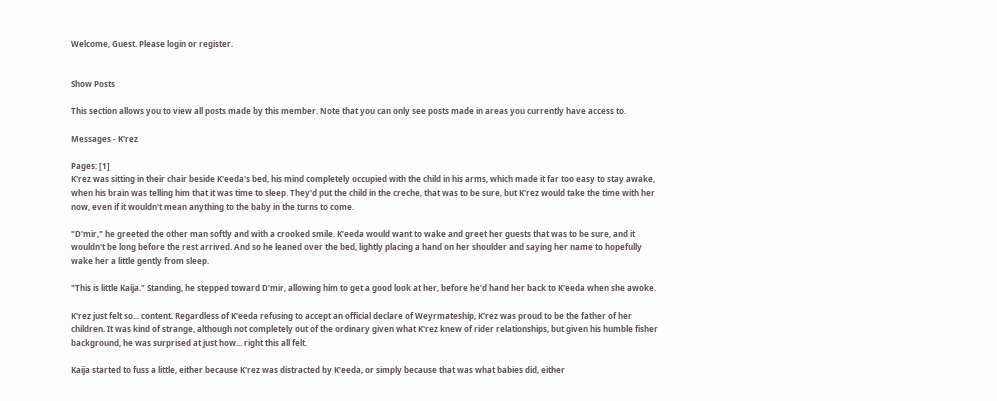Welcome, Guest. Please login or register.


Show Posts

This section allows you to view all posts made by this member. Note that you can only see posts made in areas you currently have access to.

Messages - K'rez

Pages: [1]
K'rez was sitting in their chair beside K'eeda's bed, his mind completely occupied with the child in his arms, which made it far too easy to stay awake, when his brain was telling him that it was time to sleep. They'd put the child in the creche, that was to be sure, but K'rez would take the time with her now, even if it wouldn't mean anything to the baby in the turns to come.

"D'mir," he greeted the other man softly and with a crooked smile. K'eeda would want to wake and greet her guests that was to be sure, and it wouldn't be long before the rest arrived. And so he leaned over the bed, lightly placing a hand on her shoulder and saying her name to hopefully wake her a little gently from sleep.

"This is little Kaija." Standing, he stepped toward D'mir, allowing him to get a good look at her, before he'd hand her back to K'eeda when she awoke.

K'rez just felt so... content. Regardless of K'eeda refusing to accept an official declare of Weyrmateship, K'rez was proud to be the father of her children. It was kind of strange, although not completely out of the ordinary given what K'rez knew of rider relationships, but given his humble fisher background, he was surprised at just how... right this all felt.

Kaija started to fuss a little, either because K'rez was distracted by K'eeda, or simply because that was what babies did, either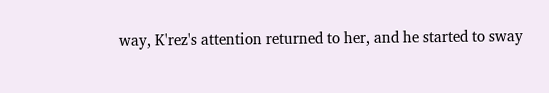way, K'rez's attention returned to her, and he started to sway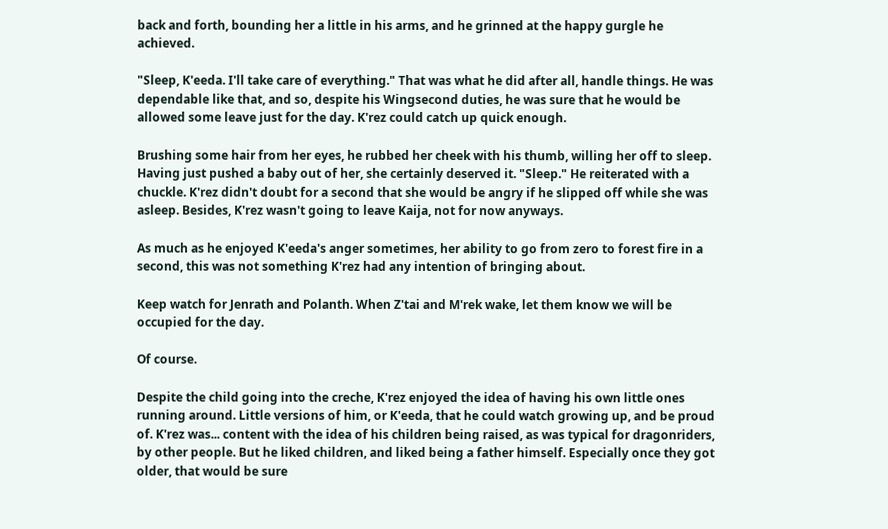back and forth, bounding her a little in his arms, and he grinned at the happy gurgle he achieved.

"Sleep, K'eeda. I'll take care of everything." That was what he did after all, handle things. He was dependable like that, and so, despite his Wingsecond duties, he was sure that he would be allowed some leave just for the day. K'rez could catch up quick enough.

Brushing some hair from her eyes, he rubbed her cheek with his thumb, willing her off to sleep. Having just pushed a baby out of her, she certainly deserved it. "Sleep." He reiterated with a chuckle. K'rez didn't doubt for a second that she would be angry if he slipped off while she was asleep. Besides, K'rez wasn't going to leave Kaija, not for now anyways.

As much as he enjoyed K'eeda's anger sometimes, her ability to go from zero to forest fire in a second, this was not something K'rez had any intention of bringing about.

Keep watch for Jenrath and Polanth. When Z'tai and M'rek wake, let them know we will be occupied for the day.

Of course.

Despite the child going into the creche, K'rez enjoyed the idea of having his own little ones running around. Little versions of him, or K'eeda, that he could watch growing up, and be proud of. K'rez was... content with the idea of his children being raised, as was typical for dragonriders, by other people. But he liked children, and liked being a father himself. Especially once they got older, that would be sure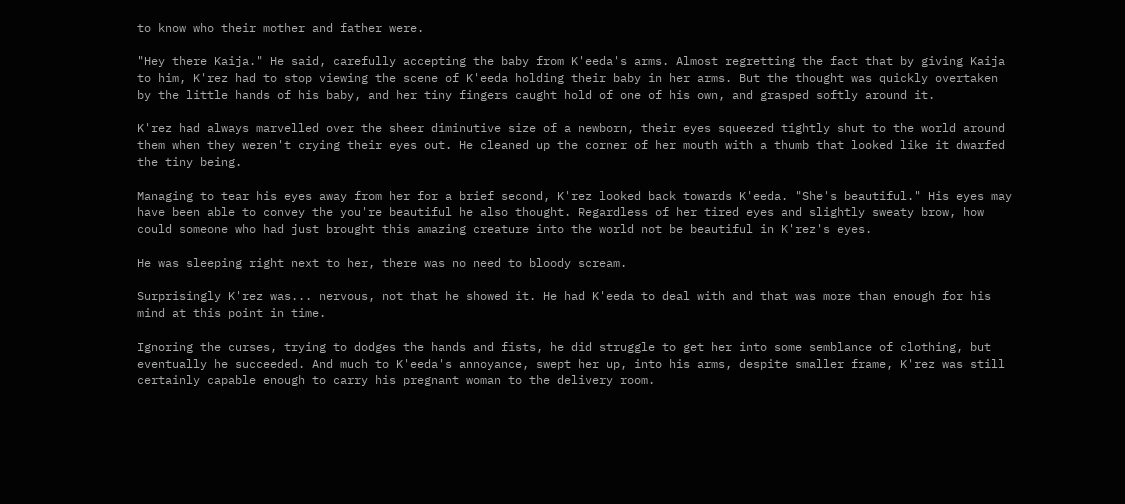to know who their mother and father were.

"Hey there Kaija." He said, carefully accepting the baby from K'eeda's arms. Almost regretting the fact that by giving Kaija to him, K'rez had to stop viewing the scene of K'eeda holding their baby in her arms. But the thought was quickly overtaken by the little hands of his baby, and her tiny fingers caught hold of one of his own, and grasped softly around it.

K'rez had always marvelled over the sheer diminutive size of a newborn, their eyes squeezed tightly shut to the world around them when they weren't crying their eyes out. He cleaned up the corner of her mouth with a thumb that looked like it dwarfed the tiny being.

Managing to tear his eyes away from her for a brief second, K'rez looked back towards K'eeda. "She's beautiful." His eyes may have been able to convey the you're beautiful he also thought. Regardless of her tired eyes and slightly sweaty brow, how could someone who had just brought this amazing creature into the world not be beautiful in K'rez's eyes.

He was sleeping right next to her, there was no need to bloody scream.

Surprisingly K'rez was... nervous, not that he showed it. He had K'eeda to deal with and that was more than enough for his mind at this point in time.

Ignoring the curses, trying to dodges the hands and fists, he did struggle to get her into some semblance of clothing, but eventually he succeeded. And much to K'eeda's annoyance, swept her up, into his arms, despite smaller frame, K'rez was still certainly capable enough to carry his pregnant woman to the delivery room.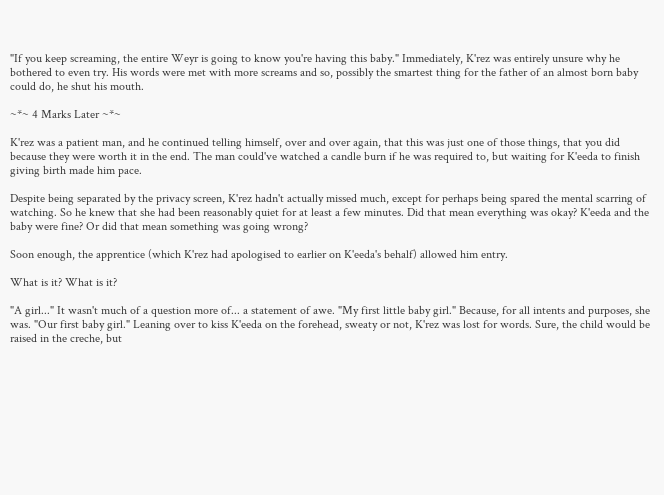"If you keep screaming, the entire Weyr is going to know you're having this baby." Immediately, K'rez was entirely unsure why he bothered to even try. His words were met with more screams and so, possibly the smartest thing for the father of an almost born baby could do, he shut his mouth.

~*~ 4 Marks Later ~*~

K'rez was a patient man, and he continued telling himself, over and over again, that this was just one of those things, that you did because they were worth it in the end. The man could've watched a candle burn if he was required to, but waiting for K'eeda to finish giving birth made him pace.

Despite being separated by the privacy screen, K'rez hadn't actually missed much, except for perhaps being spared the mental scarring of watching. So he knew that she had been reasonably quiet for at least a few minutes. Did that mean everything was okay? K'eeda and the baby were fine? Or did that mean something was going wrong?

Soon enough, the apprentice (which K'rez had apologised to earlier on K'eeda's behalf) allowed him entry.

What is it? What is it?

"A girl..." It wasn't much of a question more of... a statement of awe. "My first little baby girl." Because, for all intents and purposes, she was. "Our first baby girl." Leaning over to kiss K'eeda on the forehead, sweaty or not, K'rez was lost for words. Sure, the child would be raised in the creche, but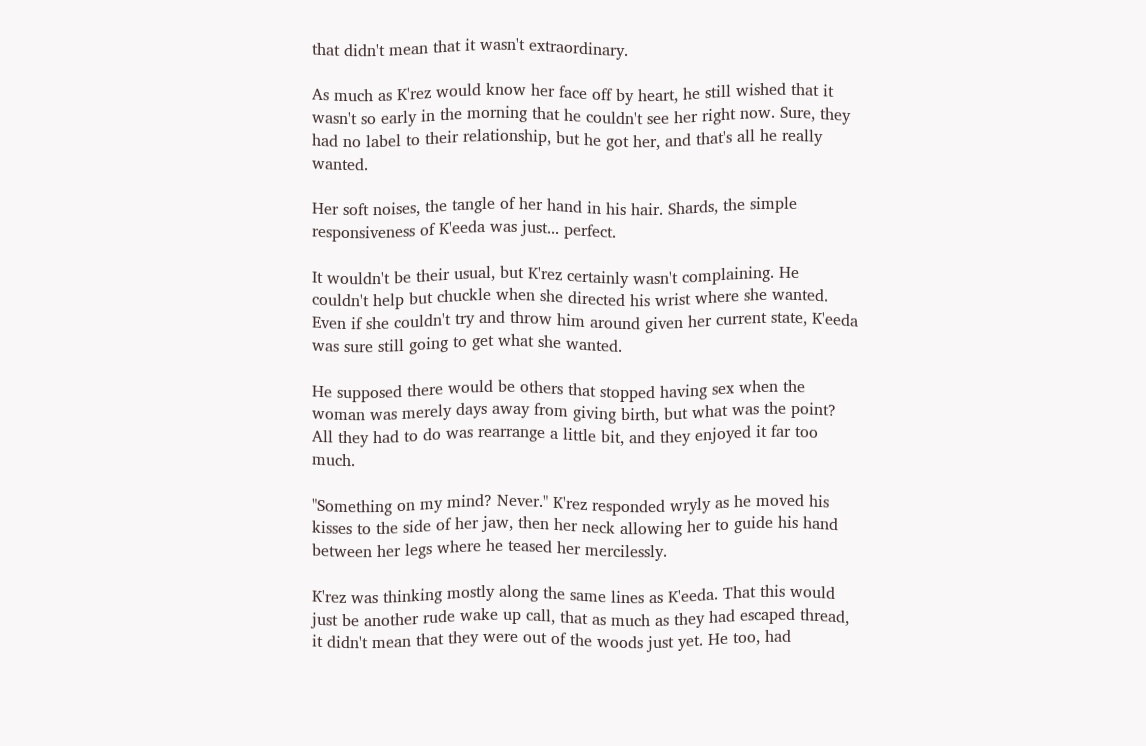that didn't mean that it wasn't extraordinary.

As much as K'rez would know her face off by heart, he still wished that it wasn't so early in the morning that he couldn't see her right now. Sure, they had no label to their relationship, but he got her, and that's all he really wanted.

Her soft noises, the tangle of her hand in his hair. Shards, the simple responsiveness of K'eeda was just... perfect.

It wouldn't be their usual, but K'rez certainly wasn't complaining. He couldn't help but chuckle when she directed his wrist where she wanted. Even if she couldn't try and throw him around given her current state, K'eeda was sure still going to get what she wanted.

He supposed there would be others that stopped having sex when the woman was merely days away from giving birth, but what was the point? All they had to do was rearrange a little bit, and they enjoyed it far too much.

"Something on my mind? Never." K'rez responded wryly as he moved his kisses to the side of her jaw, then her neck allowing her to guide his hand between her legs where he teased her mercilessly.

K'rez was thinking mostly along the same lines as K'eeda. That this would just be another rude wake up call, that as much as they had escaped thread, it didn't mean that they were out of the woods just yet. He too, had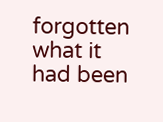forgotten what it had been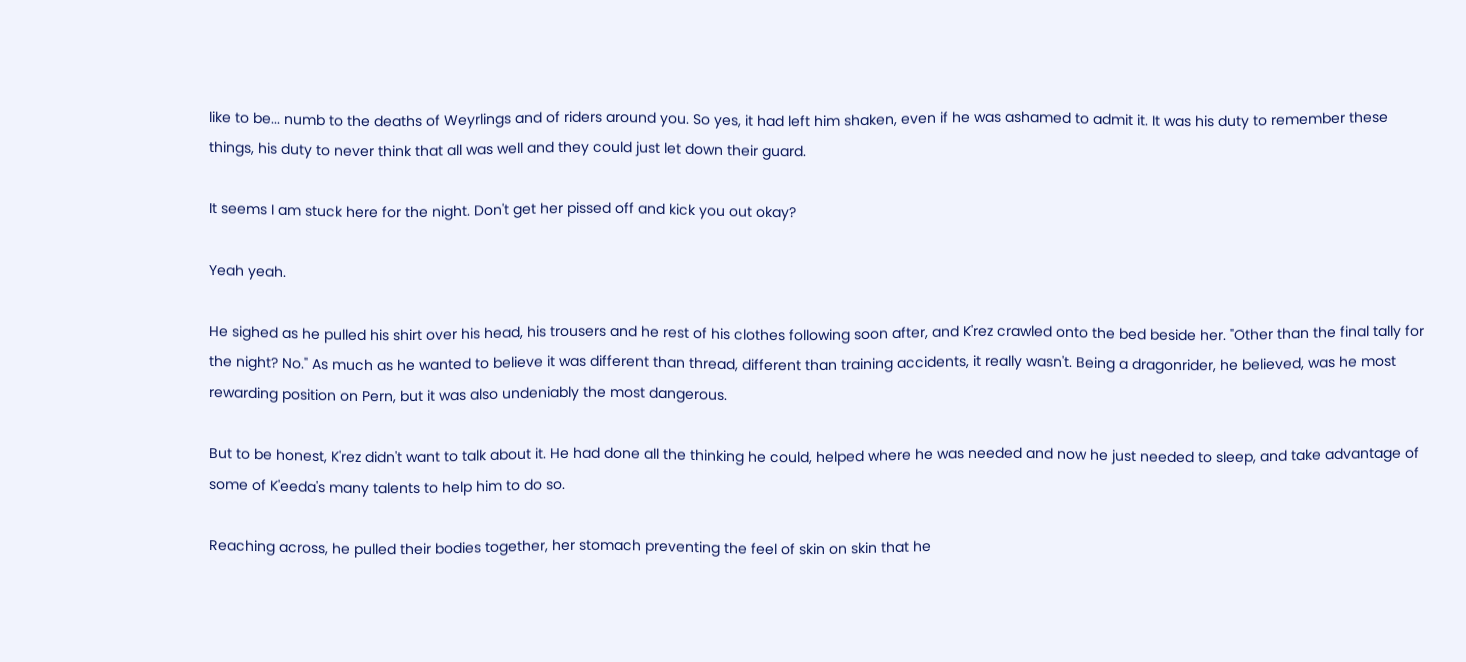like to be... numb to the deaths of Weyrlings and of riders around you. So yes, it had left him shaken, even if he was ashamed to admit it. It was his duty to remember these things, his duty to never think that all was well and they could just let down their guard.

It seems I am stuck here for the night. Don't get her pissed off and kick you out okay?

Yeah yeah.

He sighed as he pulled his shirt over his head, his trousers and he rest of his clothes following soon after, and K'rez crawled onto the bed beside her. "Other than the final tally for the night? No." As much as he wanted to believe it was different than thread, different than training accidents, it really wasn't. Being a dragonrider, he believed, was he most rewarding position on Pern, but it was also undeniably the most dangerous.

But to be honest, K'rez didn't want to talk about it. He had done all the thinking he could, helped where he was needed and now he just needed to sleep, and take advantage of some of K'eeda's many talents to help him to do so.

Reaching across, he pulled their bodies together, her stomach preventing the feel of skin on skin that he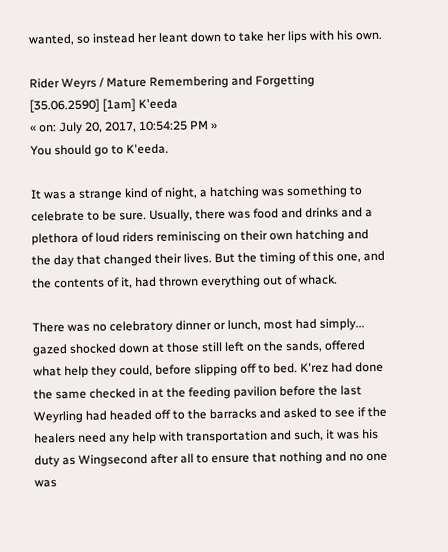wanted, so instead her leant down to take her lips with his own.

Rider Weyrs / Mature Remembering and Forgetting [35.06.2590] [1am] K'eeda
« on: July 20, 2017, 10:54:25 PM »
You should go to K'eeda.

It was a strange kind of night, a hatching was something to celebrate to be sure. Usually, there was food and drinks and a plethora of loud riders reminiscing on their own hatching and the day that changed their lives. But the timing of this one, and the contents of it, had thrown everything out of whack.

There was no celebratory dinner or lunch, most had simply... gazed shocked down at those still left on the sands, offered what help they could, before slipping off to bed. K'rez had done the same checked in at the feeding pavilion before the last Weyrling had headed off to the barracks and asked to see if the healers need any help with transportation and such, it was his duty as Wingsecond after all to ensure that nothing and no one was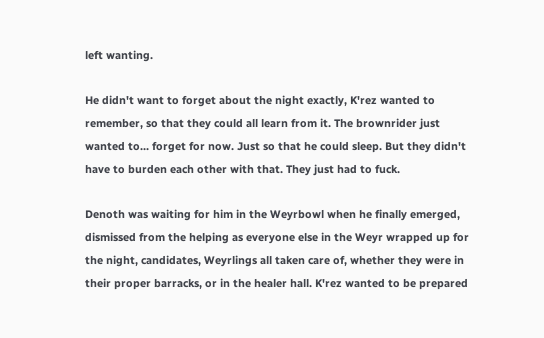left wanting.

He didn't want to forget about the night exactly, K'rez wanted to remember, so that they could all learn from it. The brownrider just wanted to... forget for now. Just so that he could sleep. But they didn't have to burden each other with that. They just had to fuck.

Denoth was waiting for him in the Weyrbowl when he finally emerged, dismissed from the helping as everyone else in the Weyr wrapped up for the night, candidates, Weyrlings all taken care of, whether they were in their proper barracks, or in the healer hall. K'rez wanted to be prepared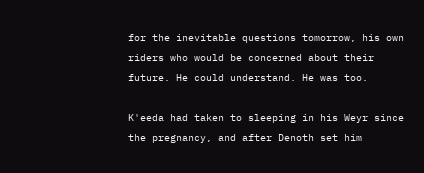for the inevitable questions tomorrow, his own riders who would be concerned about their future. He could understand. He was too.

K'eeda had taken to sleeping in his Weyr since the pregnancy, and after Denoth set him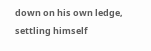down on his own ledge, settling himself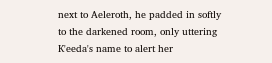next to Aeleroth, he padded in softly to the darkened room, only uttering K'eeda's name to alert her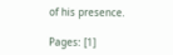of his presence.

Pages: [1]